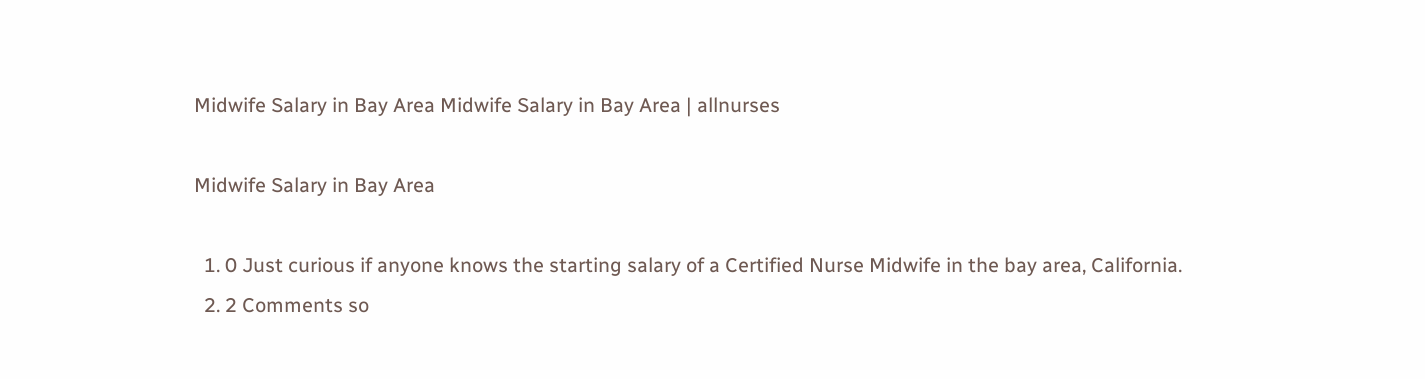Midwife Salary in Bay Area Midwife Salary in Bay Area | allnurses

Midwife Salary in Bay Area

  1. 0 Just curious if anyone knows the starting salary of a Certified Nurse Midwife in the bay area, California.
  2. 2 Comments so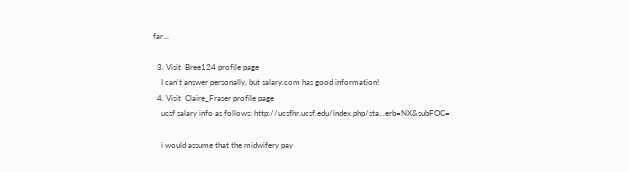far...

  3. Visit  Bree124 profile page
    I can't answer personally, but salary.com has good information!
  4. Visit  Claire_Fraser profile page
    ucsf salary info as follows: http://ucsfhr.ucsf.edu/index.php/sta...erb=NX&subFOC=

    i would assume that the midwifery pay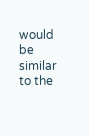would be similar to the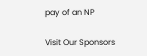pay of an NP

Visit Our Sponsors